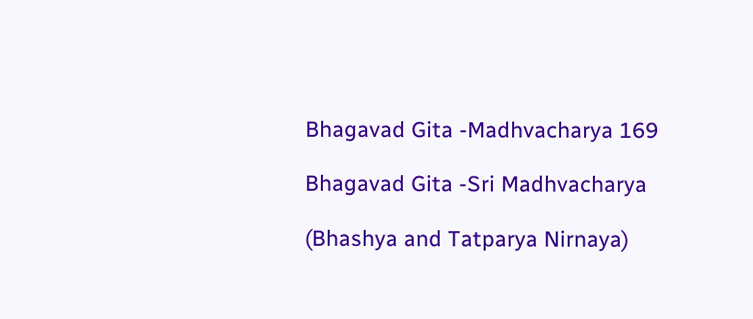Bhagavad Gita -Madhvacharya 169

Bhagavad Gita -Sri Madhvacharya

(Bhashya and Tatparya Nirnaya)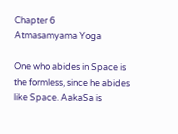Chapter 6
Atmasamyama Yoga

One who abides in Space is the formless, since he abides like Space. AakaSa is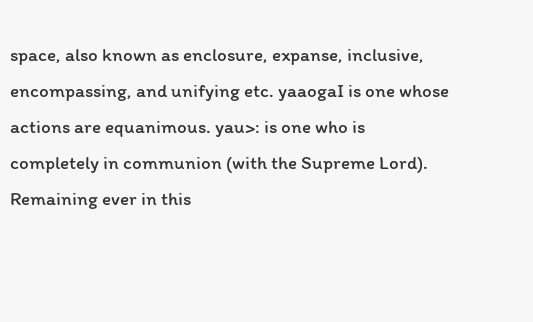space, also known as enclosure, expanse, inclusive, encompassing, and unifying etc. yaaogaI is one whose actions are equanimous. yau>: is one who is completely in communion (with the Supreme Lord). Remaining ever in this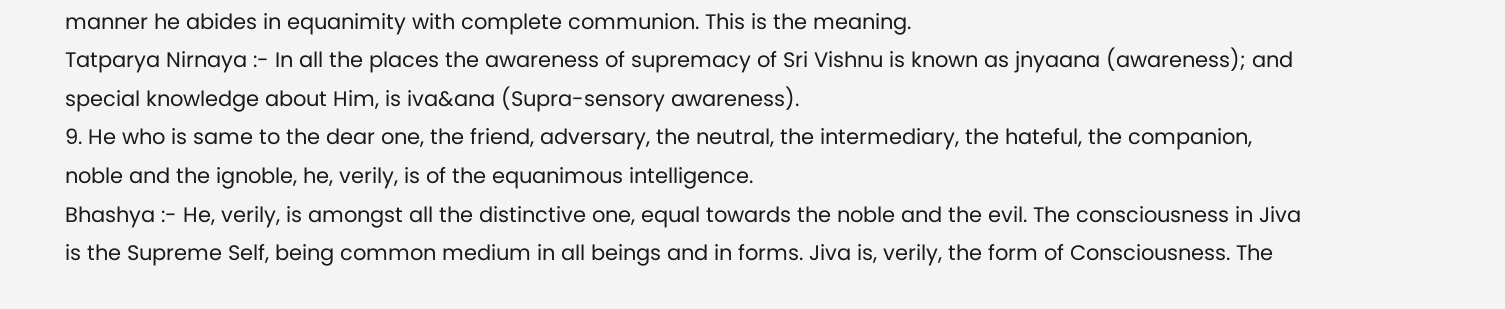manner he abides in equanimity with complete communion. This is the meaning.
Tatparya Nirnaya :- In all the places the awareness of supremacy of Sri Vishnu is known as jnyaana (awareness); and special knowledge about Him, is iva&ana (Supra-sensory awareness).
9. He who is same to the dear one, the friend, adversary, the neutral, the intermediary, the hateful, the companion, noble and the ignoble, he, verily, is of the equanimous intelligence.
Bhashya :- He, verily, is amongst all the distinctive one, equal towards the noble and the evil. The consciousness in Jiva is the Supreme Self, being common medium in all beings and in forms. Jiva is, verily, the form of Consciousness. The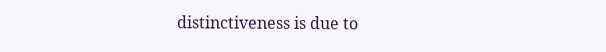distinctiveness is due to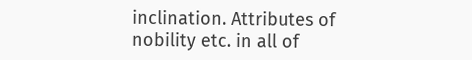inclination. Attributes of nobility etc. in all of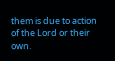them is due to action of the Lord or their own.